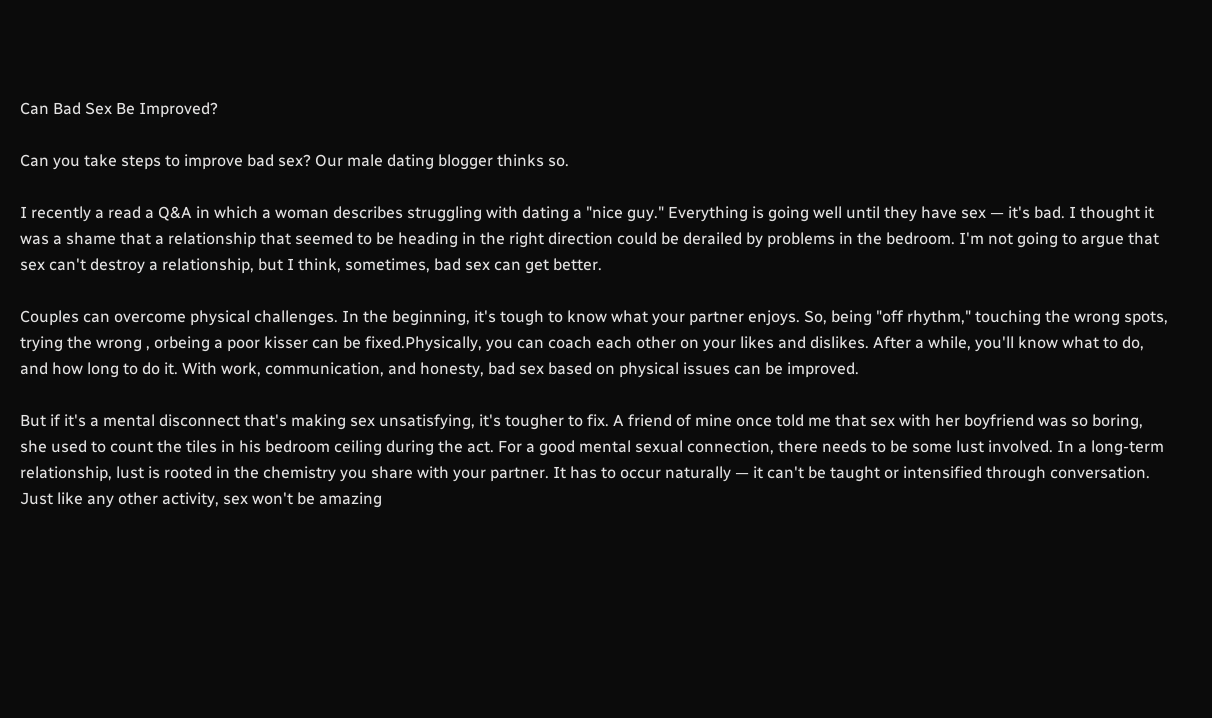Can Bad Sex Be Improved?

Can you take steps to improve bad sex? Our male dating blogger thinks so.

I recently a read a Q&A in which a woman describes struggling with dating a "nice guy." Everything is going well until they have sex — it's bad. I thought it was a shame that a relationship that seemed to be heading in the right direction could be derailed by problems in the bedroom. I'm not going to argue that sex can't destroy a relationship, but I think, sometimes, bad sex can get better.

Couples can overcome physical challenges. In the beginning, it's tough to know what your partner enjoys. So, being "off rhythm," touching the wrong spots, trying the wrong , orbeing a poor kisser can be fixed.Physically, you can coach each other on your likes and dislikes. After a while, you'll know what to do, and how long to do it. With work, communication, and honesty, bad sex based on physical issues can be improved.

But if it's a mental disconnect that's making sex unsatisfying, it's tougher to fix. A friend of mine once told me that sex with her boyfriend was so boring, she used to count the tiles in his bedroom ceiling during the act. For a good mental sexual connection, there needs to be some lust involved. In a long-term relationship, lust is rooted in the chemistry you share with your partner. It has to occur naturally — it can't be taught or intensified through conversation. Just like any other activity, sex won't be amazing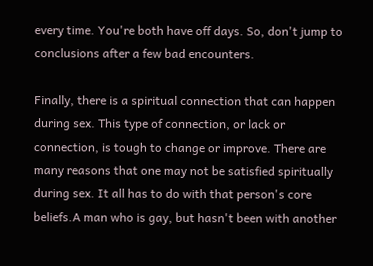every time. You're both have off days. So, don't jump to conclusions after a few bad encounters.

Finally, there is a spiritual connection that can happen during sex. This type of connection, or lack or connection, is tough to change or improve. There are many reasons that one may not be satisfied spiritually during sex. It all has to do with that person's core beliefs.A man who is gay, but hasn't been with another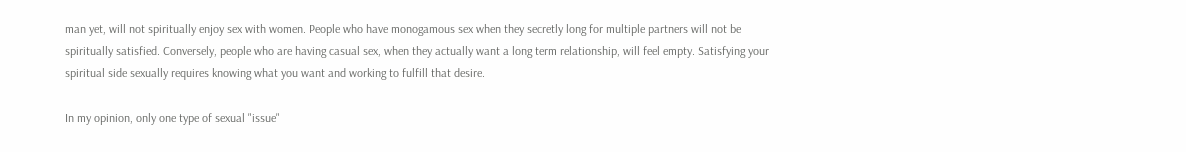man yet, will not spiritually enjoy sex with women. People who have monogamous sex when they secretly long for multiple partners will not be spiritually satisfied. Conversely, people who are having casual sex, when they actually want a long term relationship, will feel empty. Satisfying your spiritual side sexually requires knowing what you want and working to fulfill that desire.

In my opinion, only one type of sexual "issue"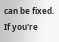can be fixed. If you're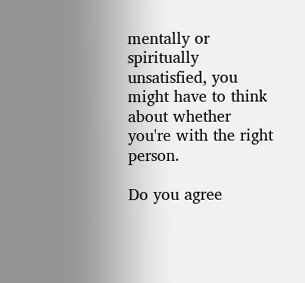mentally or spiritually unsatisfied, you might have to think about whether you're with the right person.

Do you agree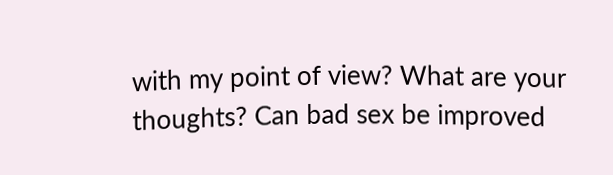with my point of view? What are your thoughts? Can bad sex be improved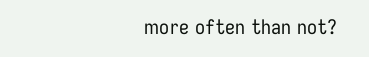more often than not?